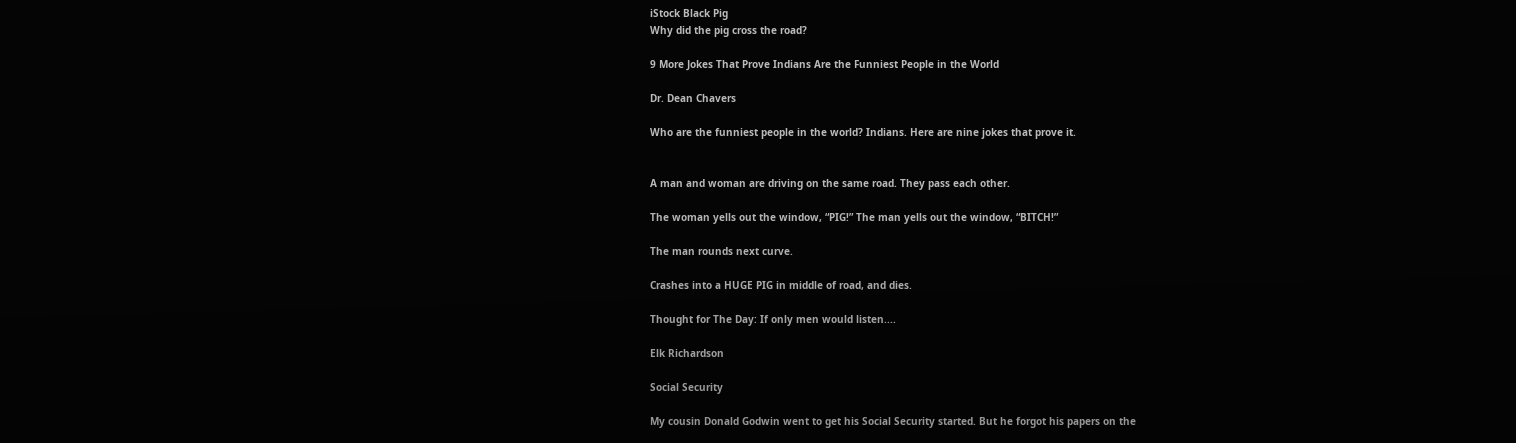iStock Black Pig
Why did the pig cross the road?

9 More Jokes That Prove Indians Are the Funniest People in the World

Dr. Dean Chavers

Who are the funniest people in the world? Indians. Here are nine jokes that prove it.


A man and woman are driving on the same road. They pass each other.

The woman yells out the window, “PIG!” The man yells out the window, “BITCH!”

The man rounds next curve.

Crashes into a HUGE PIG in middle of road, and dies.

Thought for The Day: If only men would listen....

Elk Richardson

Social Security

My cousin Donald Godwin went to get his Social Security started. But he forgot his papers on the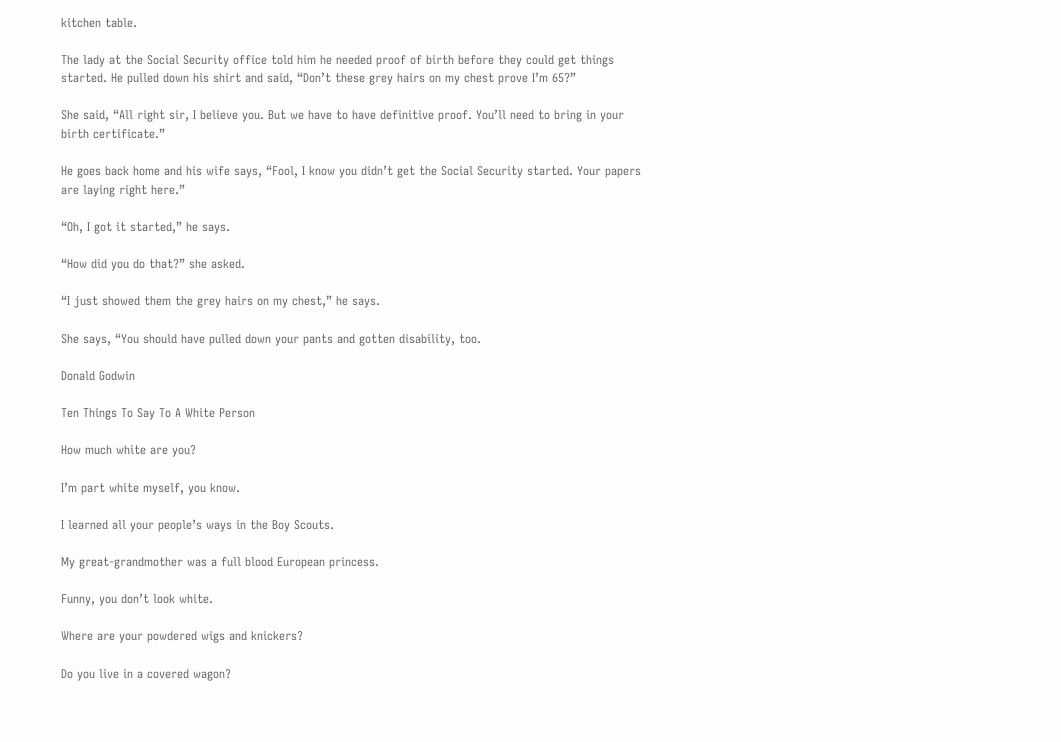kitchen table.

The lady at the Social Security office told him he needed proof of birth before they could get things started. He pulled down his shirt and said, “Don’t these grey hairs on my chest prove I’m 65?”

She said, “All right sir, I believe you. But we have to have definitive proof. You’ll need to bring in your birth certificate.”

He goes back home and his wife says, “Fool, I know you didn’t get the Social Security started. Your papers are laying right here.”

“Oh, I got it started,” he says.

“How did you do that?” she asked.

“I just showed them the grey hairs on my chest,” he says.

She says, “You should have pulled down your pants and gotten disability, too.

Donald Godwin

Ten Things To Say To A White Person

How much white are you?

I’m part white myself, you know.

I learned all your people’s ways in the Boy Scouts.

My great-grandmother was a full blood European princess.

Funny, you don’t look white.

Where are your powdered wigs and knickers?

Do you live in a covered wagon?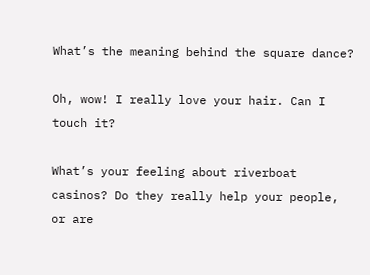What’s the meaning behind the square dance?

Oh, wow! I really love your hair. Can I touch it?

What’s your feeling about riverboat casinos? Do they really help your people, or are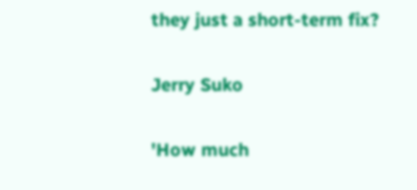they just a short-term fix?

Jerry Suko

'How much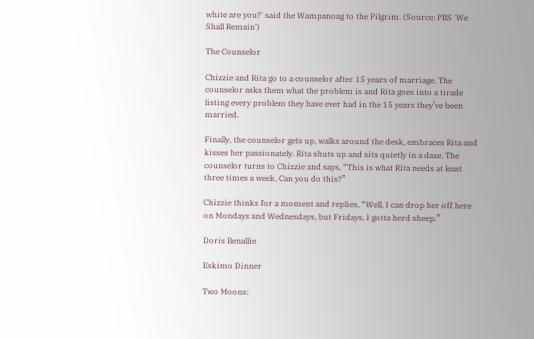white are you?' said the Wampanoag to the Pilgrim. (Source: PBS 'We Shall Remain')

The Counselor

Chizzie and Rita go to a counselor after 15 years of marriage. The counselor asks them what the problem is and Rita goes into a tirade listing every problem they have ever had in the 15 years they’ve been married.

Finally, the counselor gets up, walks around the desk, embraces Rita and kisses her passionately. Rita shuts up and sits quietly in a daze. The counselor turns to Chizzie and says, “This is what Rita needs at least three times a week. Can you do this?”

Chizzie thinks for a moment and replies, “Well, I can drop her off here on Mondays and Wednesdays, but Fridays, I gotta herd sheep.”

Doris Benallie

Eskimo Dinner

Two Moons: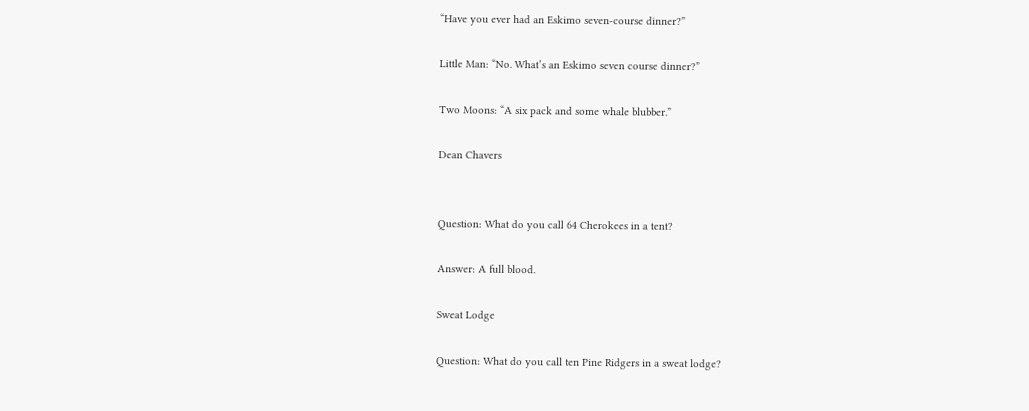“Have you ever had an Eskimo seven-course dinner?”

Little Man: “No. What’s an Eskimo seven course dinner?”

Two Moons: “A six pack and some whale blubber.”

Dean Chavers


Question: What do you call 64 Cherokees in a tent?

Answer: A full blood.

Sweat Lodge

Question: What do you call ten Pine Ridgers in a sweat lodge?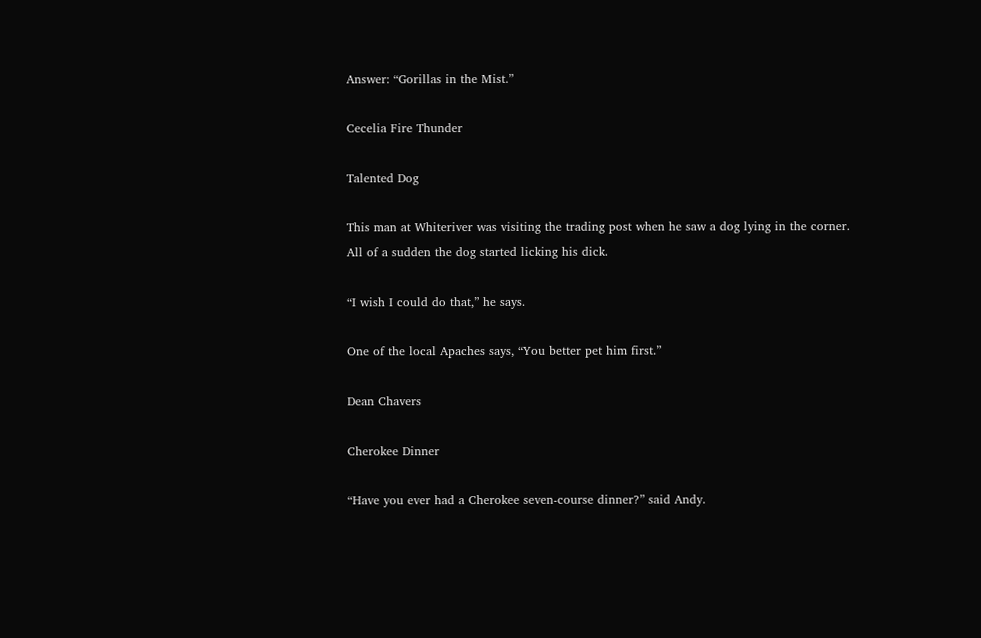Answer: “Gorillas in the Mist.”

Cecelia Fire Thunder

Talented Dog

This man at Whiteriver was visiting the trading post when he saw a dog lying in the corner. All of a sudden the dog started licking his dick.

“I wish I could do that,” he says.

One of the local Apaches says, “You better pet him first.”

Dean Chavers

Cherokee Dinner

“Have you ever had a Cherokee seven-course dinner?” said Andy.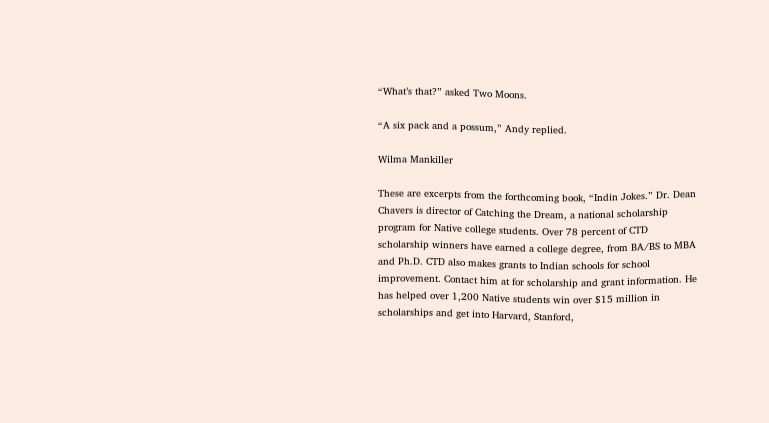“What’s that?” asked Two Moons.

“A six pack and a possum,” Andy replied.

Wilma Mankiller

These are excerpts from the forthcoming book, “Indin Jokes.” Dr. Dean Chavers is director of Catching the Dream, a national scholarship program for Native college students. Over 78 percent of CTD scholarship winners have earned a college degree, from BA/BS to MBA and Ph.D. CTD also makes grants to Indian schools for school improvement. Contact him at for scholarship and grant information. He has helped over 1,200 Native students win over $15 million in scholarships and get into Harvard, Stanford,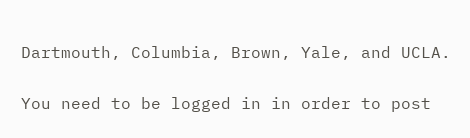Dartmouth, Columbia, Brown, Yale, and UCLA.

You need to be logged in in order to post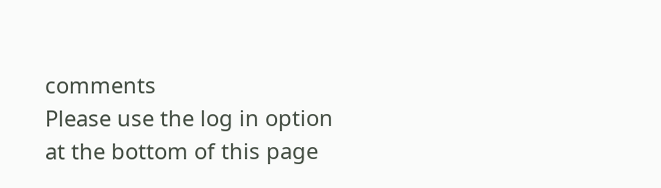comments
Please use the log in option at the bottom of this page